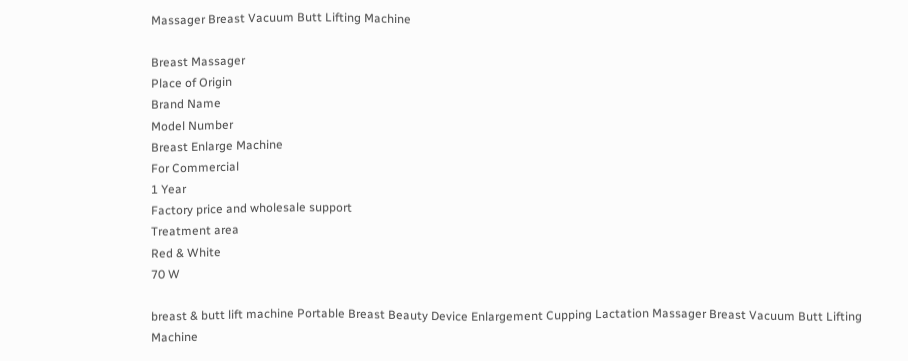Massager Breast Vacuum Butt Lifting Machine

Breast Massager
Place of Origin
Brand Name
Model Number
Breast Enlarge Machine
For Commercial
1 Year
Factory price and wholesale support
Treatment area
Red & White
70 W

breast & butt lift machine Portable Breast Beauty Device Enlargement Cupping Lactation Massager Breast Vacuum Butt Lifting Machine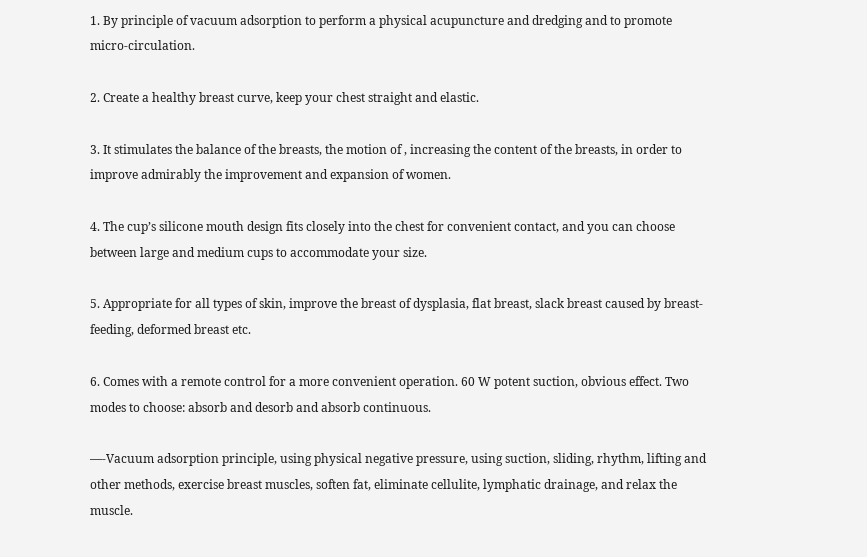1. By principle of vacuum adsorption to perform a physical acupuncture and dredging and to promote micro-circulation.

2. Create a healthy breast curve, keep your chest straight and elastic.

3. It stimulates the balance of the breasts, the motion of , increasing the content of the breasts, in order to improve admirably the improvement and expansion of women.

4. The cup’s silicone mouth design fits closely into the chest for convenient contact, and you can choose between large and medium cups to accommodate your size.

5. Appropriate for all types of skin, improve the breast of dysplasia, flat breast, slack breast caused by breast-feeding, deformed breast etc.

6. Comes with a remote control for a more convenient operation. 60 W potent suction, obvious effect. Two modes to choose: absorb and desorb and absorb continuous.

—-Vacuum adsorption principle, using physical negative pressure, using suction, sliding, rhythm, lifting and other methods, exercise breast muscles, soften fat, eliminate cellulite, lymphatic drainage, and relax the muscle.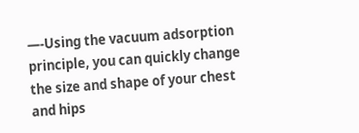—-Using the vacuum adsorption principle, you can quickly change the size and shape of your chest and hips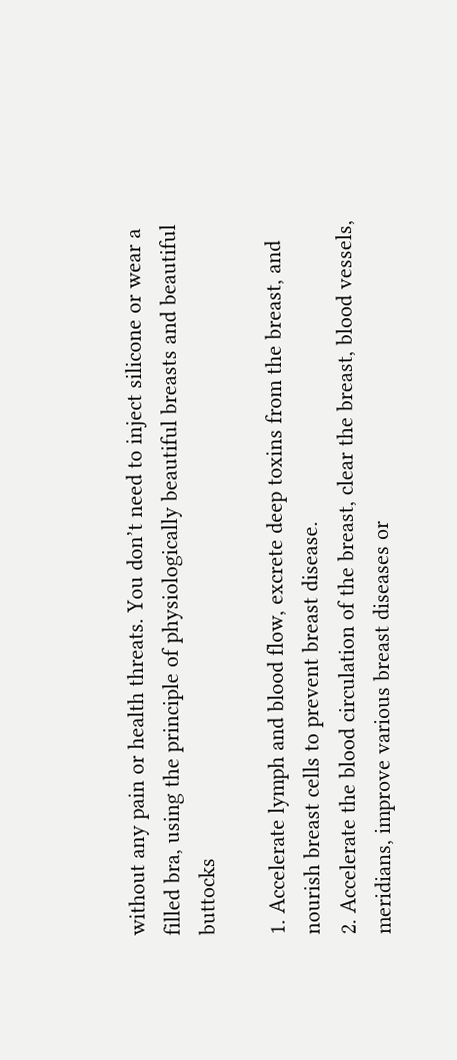without any pain or health threats. You don’t need to inject silicone or wear a filled bra, using the principle of physiologically beautiful breasts and beautiful buttocks

1. Accelerate lymph and blood flow, excrete deep toxins from the breast, and nourish breast cells to prevent breast disease.
2. Accelerate the blood circulation of the breast, clear the breast, blood vessels, meridians, improve various breast diseases or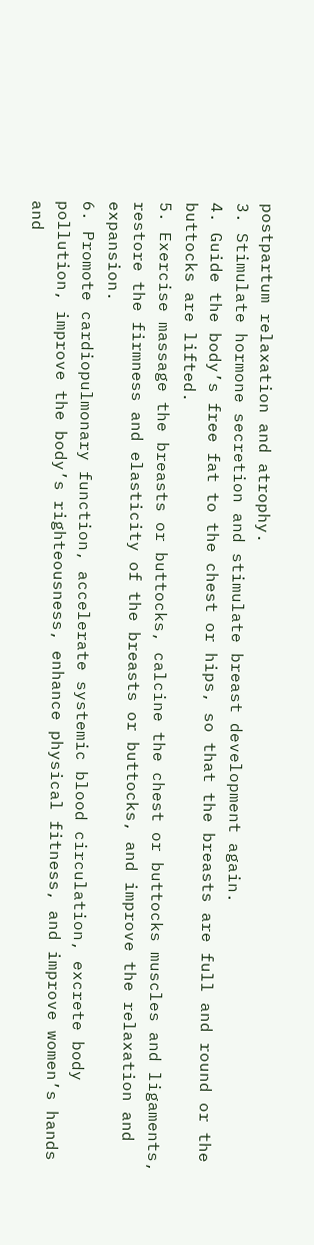postpartum relaxation and atrophy.
3. Stimulate hormone secretion and stimulate breast development again.
4. Guide the body’s free fat to the chest or hips, so that the breasts are full and round or the buttocks are lifted.
5. Exercise massage the breasts or buttocks, calcine the chest or buttocks muscles and ligaments, restore the firmness and elasticity of the breasts or buttocks, and improve the relaxation and expansion.
6. Promote cardiopulmonary function, accelerate systemic blood circulation, excrete body pollution, improve the body’s righteousness, enhance physical fitness, and improve women’s hands and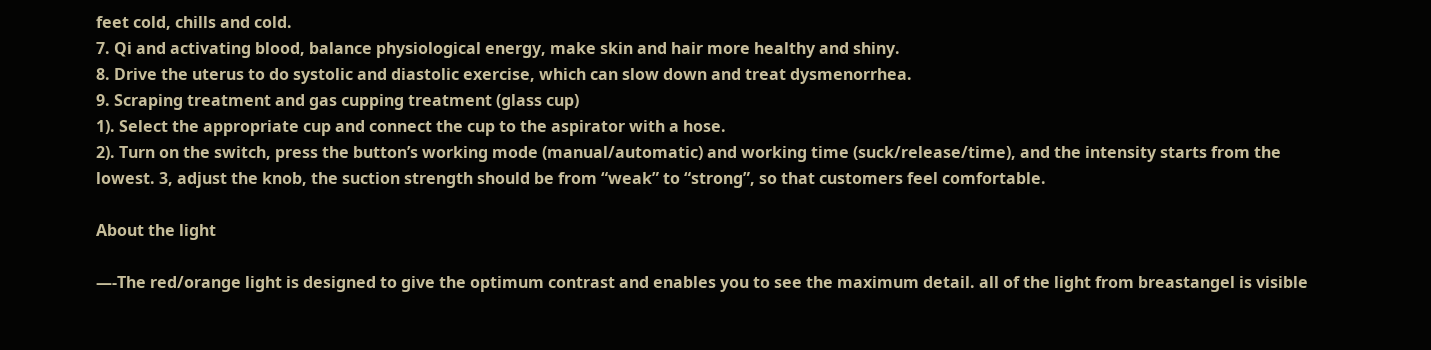feet cold, chills and cold.
7. Qi and activating blood, balance physiological energy, make skin and hair more healthy and shiny.
8. Drive the uterus to do systolic and diastolic exercise, which can slow down and treat dysmenorrhea.
9. Scraping treatment and gas cupping treatment (glass cup)
1). Select the appropriate cup and connect the cup to the aspirator with a hose.
2). Turn on the switch, press the button’s working mode (manual/automatic) and working time (suck/release/time), and the intensity starts from the lowest. 3, adjust the knob, the suction strength should be from “weak” to “strong”, so that customers feel comfortable.

About the light

—-The red/orange light is designed to give the optimum contrast and enables you to see the maximum detail. all of the light from breastangel is visible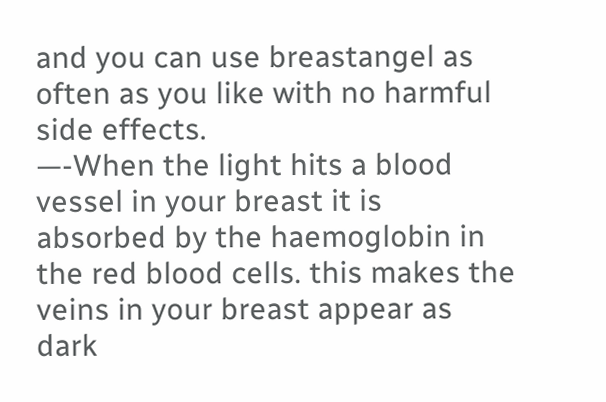and you can use breastangel as often as you like with no harmful side effects.
—-When the light hits a blood vessel in your breast it is absorbed by the haemoglobin in the red blood cells. this makes the veins in your breast appear as dark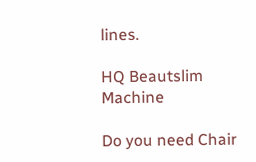lines.

HQ Beautslim Machine

Do you need Chair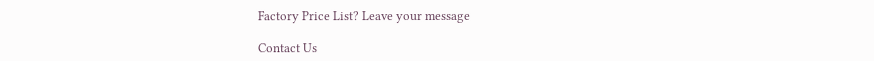Factory Price List? Leave your message

Contact Us